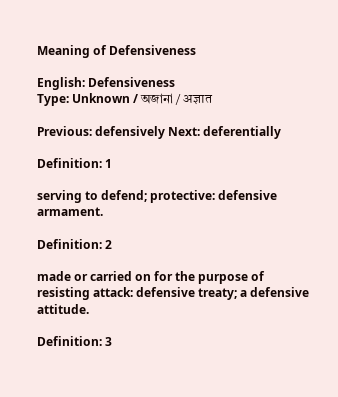Meaning of Defensiveness

English: Defensiveness
Type: Unknown / অজানা / अज्ञात

Previous: defensively Next: deferentially

Definition: 1

serving to defend; protective: defensive armament.

Definition: 2

made or carried on for the purpose of resisting attack: defensive treaty; a defensive attitude.

Definition: 3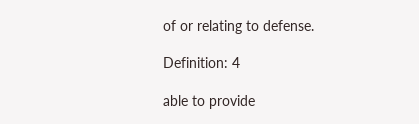of or relating to defense.

Definition: 4

able to provide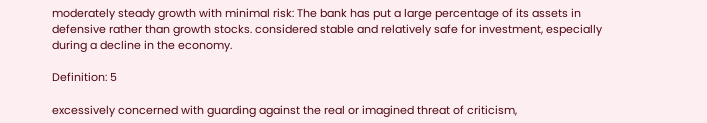moderately steady growth with minimal risk: The bank has put a large percentage of its assets in defensive rather than growth stocks. considered stable and relatively safe for investment, especially during a decline in the economy.

Definition: 5

excessively concerned with guarding against the real or imagined threat of criticism,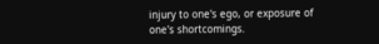injury to one's ego, or exposure of one's shortcomings.